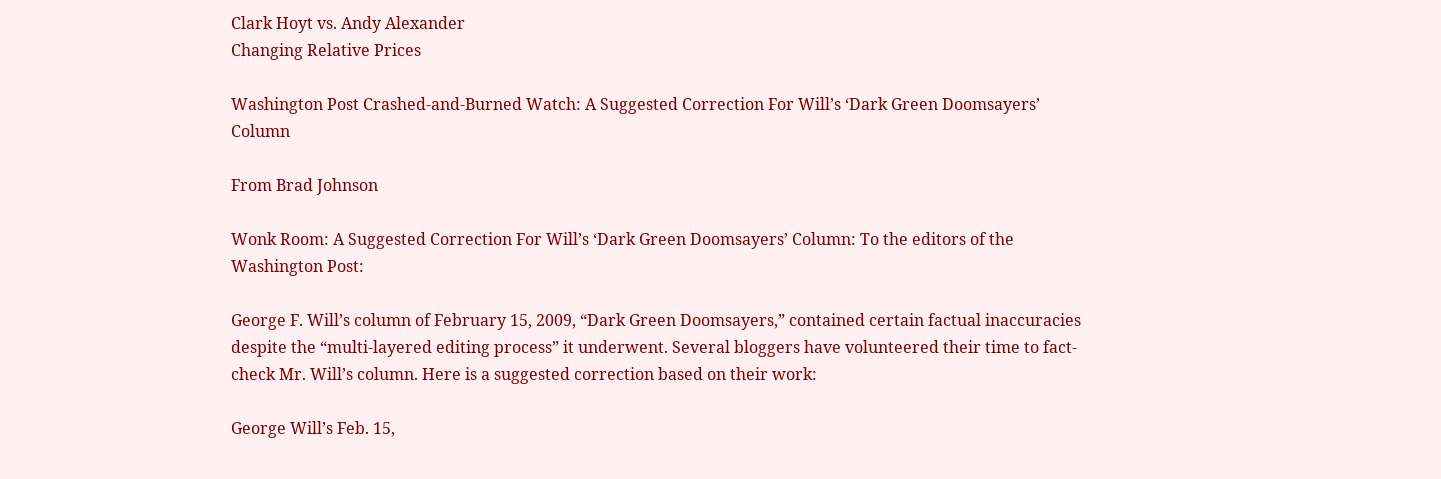Clark Hoyt vs. Andy Alexander
Changing Relative Prices

Washington Post Crashed-and-Burned Watch: A Suggested Correction For Will’s ‘Dark Green Doomsayers’ Column

From Brad Johnson

Wonk Room: A Suggested Correction For Will’s ‘Dark Green Doomsayers’ Column: To the editors of the Washington Post:

George F. Will’s column of February 15, 2009, “Dark Green Doomsayers,” contained certain factual inaccuracies despite the “multi-layered editing process” it underwent. Several bloggers have volunteered their time to fact-check Mr. Will’s column. Here is a suggested correction based on their work:

George Will’s Feb. 15,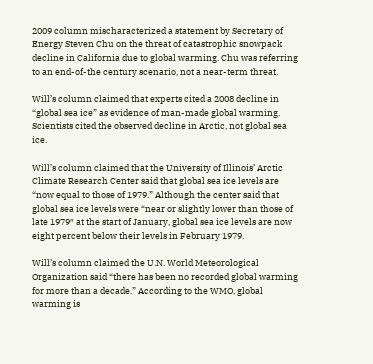2009 column mischaracterized a statement by Secretary of Energy Steven Chu on the threat of catastrophic snowpack decline in California due to global warming. Chu was referring to an end-of-the century scenario, not a near-term threat.

Will’s column claimed that experts cited a 2008 decline in “global sea ice” as evidence of man-made global warming. Scientists cited the observed decline in Arctic, not global sea ice.

Will’s column claimed that the University of Illinois’ Arctic Climate Research Center said that global sea ice levels are “now equal to those of 1979.” Although the center said that global sea ice levels were “near or slightly lower than those of late 1979″ at the start of January, global sea ice levels are now eight percent below their levels in February 1979.

Will’s column claimed the U.N. World Meteorological Organization said “there has been no recorded global warming for more than a decade.” According to the WMO, global warming is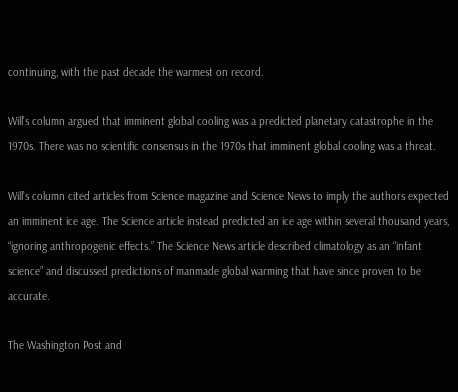continuing, with the past decade the warmest on record.

Will’s column argued that imminent global cooling was a predicted planetary catastrophe in the 1970s. There was no scientific consensus in the 1970s that imminent global cooling was a threat.

Will’s column cited articles from Science magazine and Science News to imply the authors expected an imminent ice age. The Science article instead predicted an ice age within several thousand years, “ignoring anthropogenic effects.” The Science News article described climatology as an “infant science” and discussed predictions of manmade global warming that have since proven to be accurate.

The Washington Post and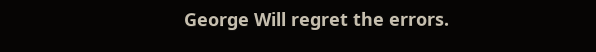George Will regret the errors.